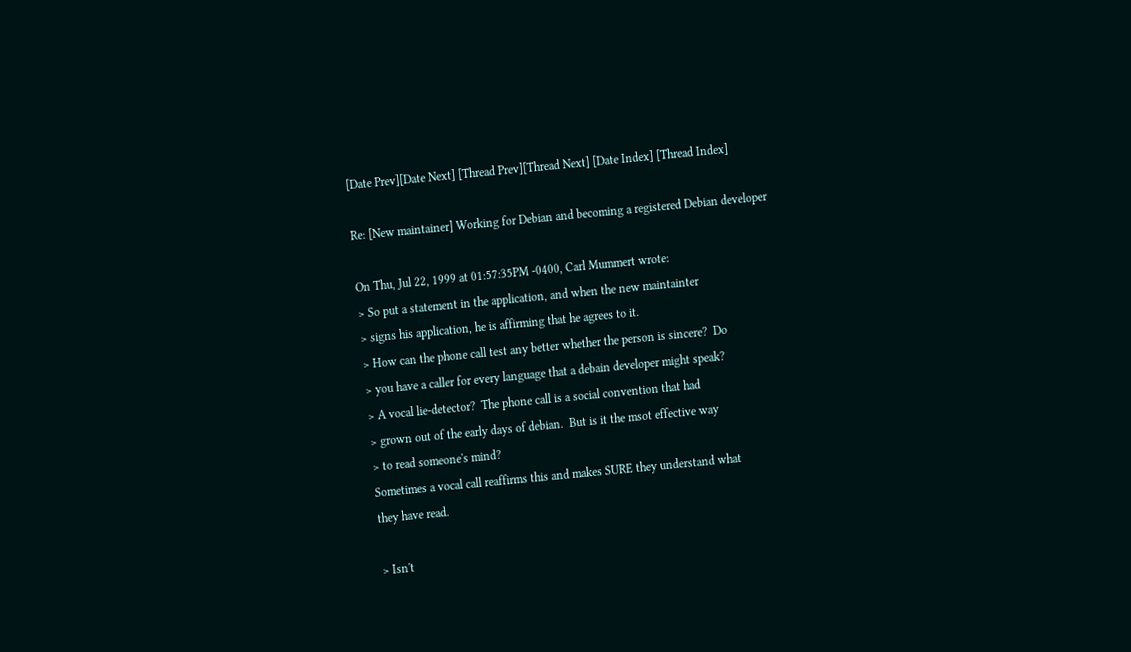[Date Prev][Date Next] [Thread Prev][Thread Next] [Date Index] [Thread Index]

Re: [New maintainer] Working for Debian and becoming a registered Debian developer

On Thu, Jul 22, 1999 at 01:57:35PM -0400, Carl Mummert wrote:
> So put a statement in the application, and when the new maintainter
> signs his application, he is affirming that he agrees to it.
> How can the phone call test any better whether the person is sincere?  Do
> you have a caller for every language that a debain developer might speak?
> A vocal lie-detector?  The phone call is a social convention that had
> grown out of the early days of debian.  But is it the msot effective way
> to read someone's mind?
Sometimes a vocal call reaffirms this and makes SURE they understand what
they have read.

> Isn't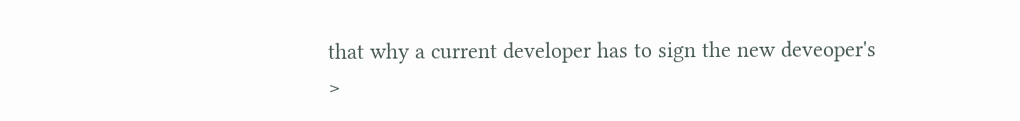that why a current developer has to sign the new deveoper's
>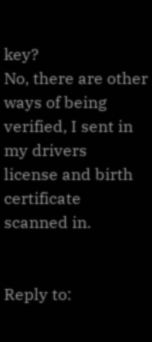key?
No, there are other ways of being verified, I sent in my drivers
license and birth certificate scanned in.


Reply to: